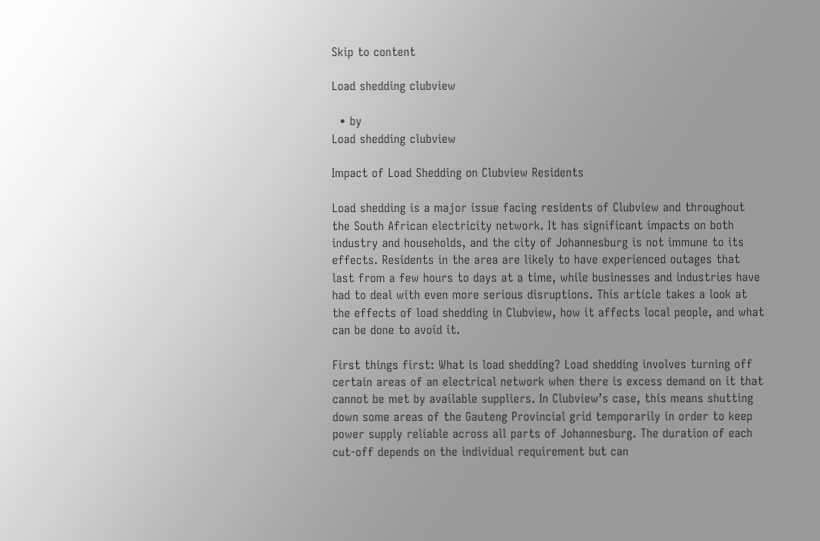Skip to content

Load shedding clubview

  • by
Load shedding clubview

Impact of Load Shedding on Clubview Residents

Load shedding is a major issue facing residents of Clubview and throughout the South African electricity network. It has significant impacts on both industry and households, and the city of Johannesburg is not immune to its effects. Residents in the area are likely to have experienced outages that last from a few hours to days at a time, while businesses and industries have had to deal with even more serious disruptions. This article takes a look at the effects of load shedding in Clubview, how it affects local people, and what can be done to avoid it.

First things first: What is load shedding? Load shedding involves turning off certain areas of an electrical network when there is excess demand on it that cannot be met by available suppliers. In Clubview’s case, this means shutting down some areas of the Gauteng Provincial grid temporarily in order to keep power supply reliable across all parts of Johannesburg. The duration of each cut-off depends on the individual requirement but can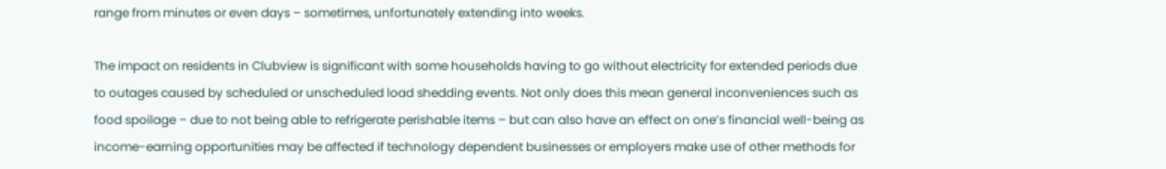range from minutes or even days – sometimes, unfortunately extending into weeks.

The impact on residents in Clubview is significant with some households having to go without electricity for extended periods due to outages caused by scheduled or unscheduled load shedding events. Not only does this mean general inconveniences such as food spoilage – due to not being able to refrigerate perishable items – but can also have an effect on one’s financial well-being as income-earning opportunities may be affected if technology dependent businesses or employers make use of other methods for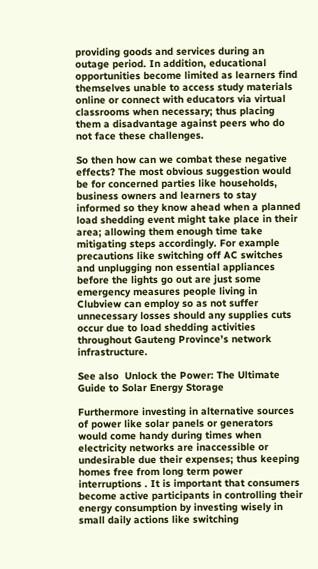providing goods and services during an outage period. In addition, educational opportunities become limited as learners find themselves unable to access study materials online or connect with educators via virtual classrooms when necessary; thus placing them a disadvantage against peers who do not face these challenges.

So then how can we combat these negative effects? The most obvious suggestion would be for concerned parties like households, business owners and learners to stay informed so they know ahead when a planned load shedding event might take place in their area; allowing them enough time take mitigating steps accordingly. For example precautions like switching off AC switches and unplugging non essential appliances before the lights go out are just some emergency measures people living in Clubview can employ so as not suffer unnecessary losses should any supplies cuts occur due to load shedding activities throughout Gauteng Province’s network infrastructure.

See also  Unlock the Power: The Ultimate Guide to Solar Energy Storage

Furthermore investing in alternative sources of power like solar panels or generators would come handy during times when electricity networks are inaccessible or undesirable due their expenses; thus keeping homes free from long term power interruptions . It is important that consumers become active participants in controlling their energy consumption by investing wisely in small daily actions like switching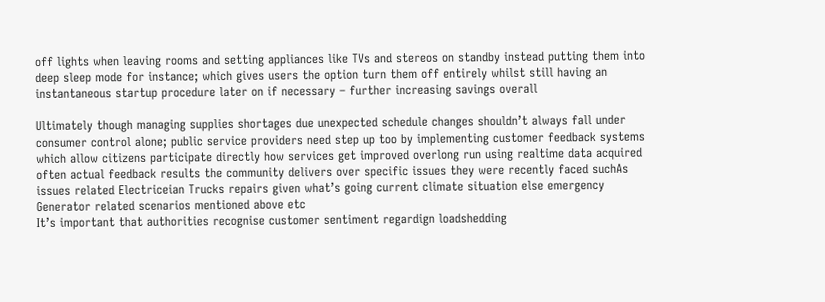off lights when leaving rooms and setting appliances like TVs and stereos on standby instead putting them into deep sleep mode for instance; which gives users the option turn them off entirely whilst still having an instantaneous startup procedure later on if necessary – further increasing savings overall

Ultimately though managing supplies shortages due unexpected schedule changes shouldn’t always fall under consumer control alone; public service providers need step up too by implementing customer feedback systems which allow citizens participate directly how services get improved overlong run using realtime data acquired often actual feedback results the community delivers over specific issues they were recently faced suchAs issues related Electriceian Trucks repairs given what’s going current climate situation else emergency Generator related scenarios mentioned above etc
It’s important that authorities recognise customer sentiment regardign loadshedding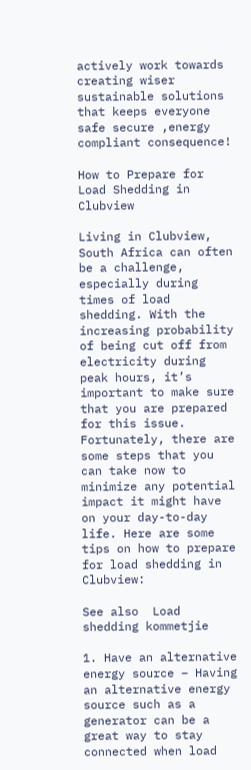actively work towards creating wiser sustainable solutions that keeps everyone safe secure ,energy compliant consequence!

How to Prepare for Load Shedding in Clubview

Living in Clubview, South Africa can often be a challenge, especially during times of load shedding. With the increasing probability of being cut off from electricity during peak hours, it’s important to make sure that you are prepared for this issue. Fortunately, there are some steps that you can take now to minimize any potential impact it might have on your day-to-day life. Here are some tips on how to prepare for load shedding in Clubview:

See also  Load shedding kommetjie

1. Have an alternative energy source – Having an alternative energy source such as a generator can be a great way to stay connected when load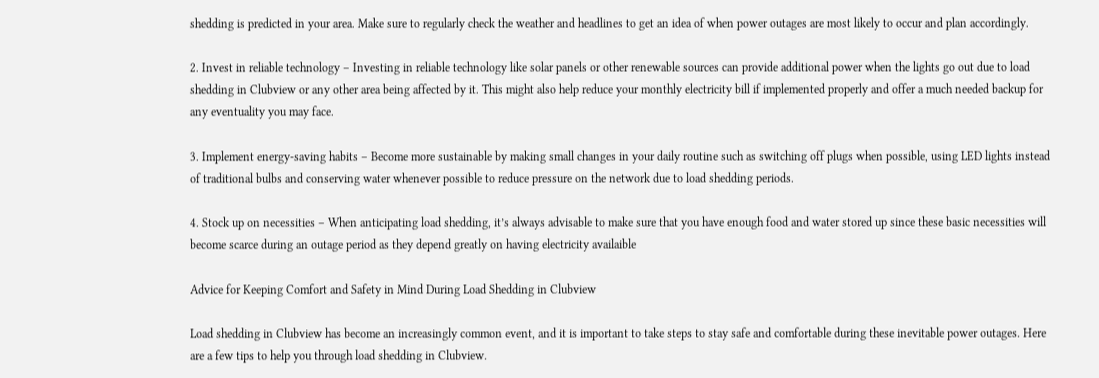shedding is predicted in your area. Make sure to regularly check the weather and headlines to get an idea of when power outages are most likely to occur and plan accordingly.

2. Invest in reliable technology – Investing in reliable technology like solar panels or other renewable sources can provide additional power when the lights go out due to load shedding in Clubview or any other area being affected by it. This might also help reduce your monthly electricity bill if implemented properly and offer a much needed backup for any eventuality you may face.

3. Implement energy-saving habits – Become more sustainable by making small changes in your daily routine such as switching off plugs when possible, using LED lights instead of traditional bulbs and conserving water whenever possible to reduce pressure on the network due to load shedding periods.

4. Stock up on necessities – When anticipating load shedding, it’s always advisable to make sure that you have enough food and water stored up since these basic necessities will become scarce during an outage period as they depend greatly on having electricity availaible

Advice for Keeping Comfort and Safety in Mind During Load Shedding in Clubview

Load shedding in Clubview has become an increasingly common event, and it is important to take steps to stay safe and comfortable during these inevitable power outages. Here are a few tips to help you through load shedding in Clubview.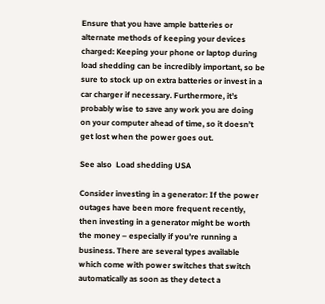Ensure that you have ample batteries or alternate methods of keeping your devices charged: Keeping your phone or laptop during load shedding can be incredibly important, so be sure to stock up on extra batteries or invest in a car charger if necessary. Furthermore, it’s probably wise to save any work you are doing on your computer ahead of time, so it doesn’t get lost when the power goes out.

See also  Load shedding USA

Consider investing in a generator: If the power outages have been more frequent recently, then investing in a generator might be worth the money – especially if you’re running a business. There are several types available which come with power switches that switch automatically as soon as they detect a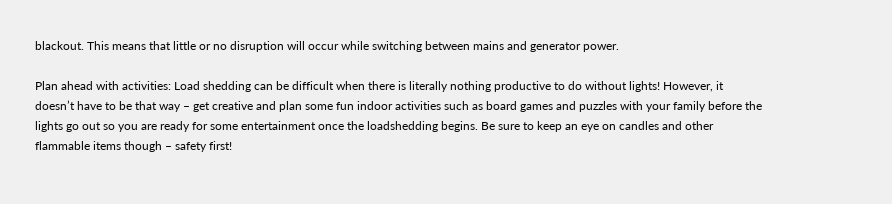blackout. This means that little or no disruption will occur while switching between mains and generator power.

Plan ahead with activities: Load shedding can be difficult when there is literally nothing productive to do without lights! However, it doesn’t have to be that way – get creative and plan some fun indoor activities such as board games and puzzles with your family before the lights go out so you are ready for some entertainment once the loadshedding begins. Be sure to keep an eye on candles and other flammable items though – safety first!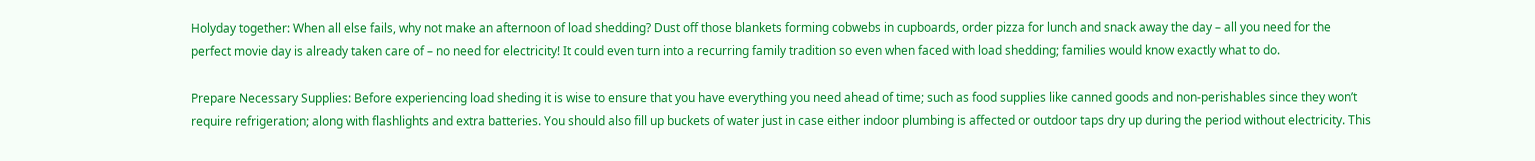Holyday together: When all else fails, why not make an afternoon of load shedding? Dust off those blankets forming cobwebs in cupboards, order pizza for lunch and snack away the day – all you need for the perfect movie day is already taken care of – no need for electricity! It could even turn into a recurring family tradition so even when faced with load shedding; families would know exactly what to do.

Prepare Necessary Supplies: Before experiencing load sheding it is wise to ensure that you have everything you need ahead of time; such as food supplies like canned goods and non-perishables since they won’t require refrigeration; along with flashlights and extra batteries. You should also fill up buckets of water just in case either indoor plumbing is affected or outdoor taps dry up during the period without electricity. This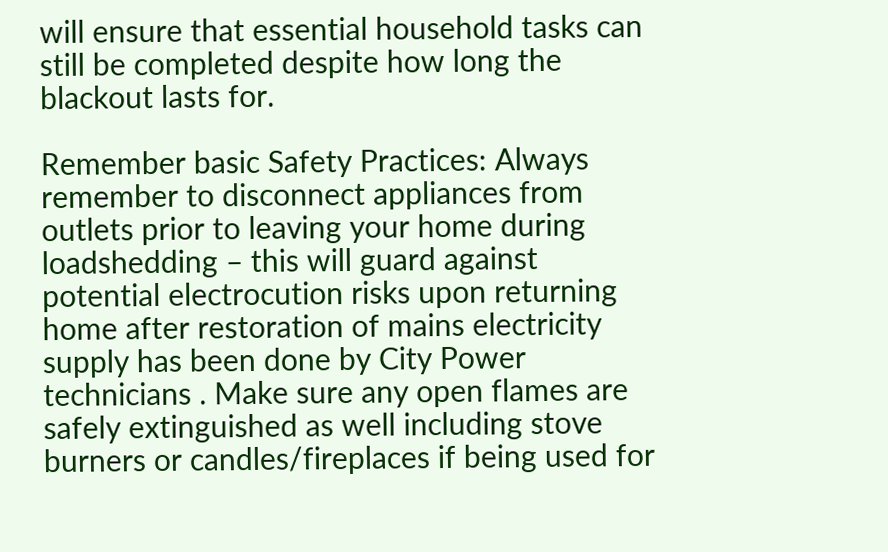will ensure that essential household tasks can still be completed despite how long the blackout lasts for.

Remember basic Safety Practices: Always remember to disconnect appliances from outlets prior to leaving your home during loadshedding – this will guard against potential electrocution risks upon returning home after restoration of mains electricity supply has been done by City Power technicians . Make sure any open flames are safely extinguished as well including stove burners or candles/fireplaces if being used for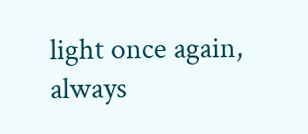light once again, always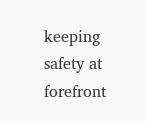keeping safety at forefront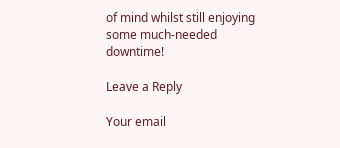of mind whilst still enjoying some much-needed downtime!

Leave a Reply

Your email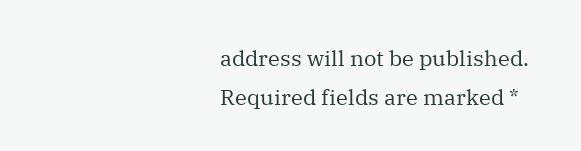address will not be published. Required fields are marked *